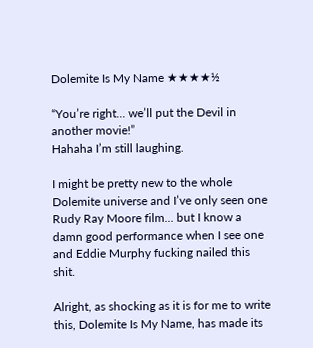Dolemite Is My Name ★★★★½

“You’re right... we’ll put the Devil in another movie!”
Hahaha I’m still laughing.

I might be pretty new to the whole Dolemite universe and I’ve only seen one Rudy Ray Moore film... but I know a damn good performance when I see one and Eddie Murphy fucking nailed this shit.

Alright, as shocking as it is for me to write this, Dolemite Is My Name, has made its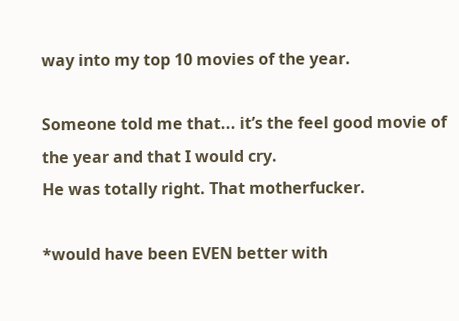way into my top 10 movies of the year.

Someone told me that... it’s the feel good movie of the year and that I would cry.
He was totally right. That motherfucker.

*would have been EVEN better with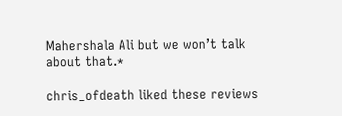Mahershala Ali but we won’t talk about that.*

chris_ofdeath liked these reviews